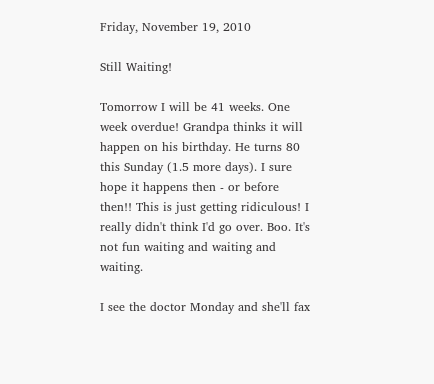Friday, November 19, 2010

Still Waiting!

Tomorrow I will be 41 weeks. One week overdue! Grandpa thinks it will happen on his birthday. He turns 80 this Sunday (1.5 more days). I sure hope it happens then - or before then!! This is just getting ridiculous! I really didn't think I'd go over. Boo. It's not fun waiting and waiting and waiting.

I see the doctor Monday and she'll fax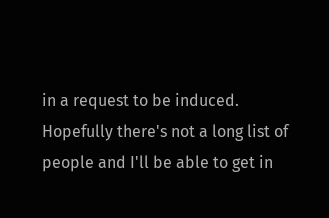in a request to be induced. Hopefully there's not a long list of people and I'll be able to get in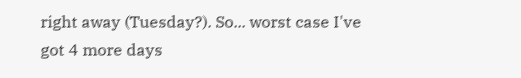right away (Tuesday?). So... worst case I've got 4 more days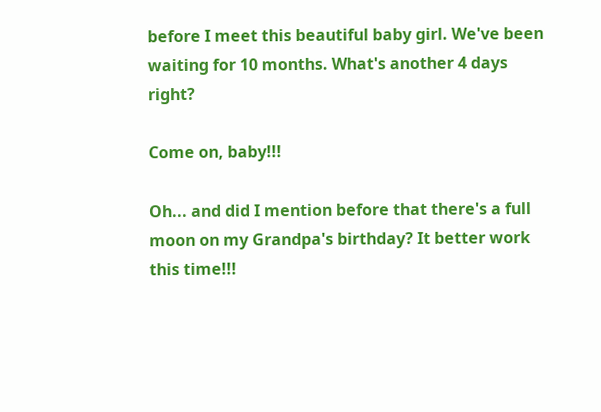before I meet this beautiful baby girl. We've been waiting for 10 months. What's another 4 days right?

Come on, baby!!!

Oh... and did I mention before that there's a full moon on my Grandpa's birthday? It better work this time!!!